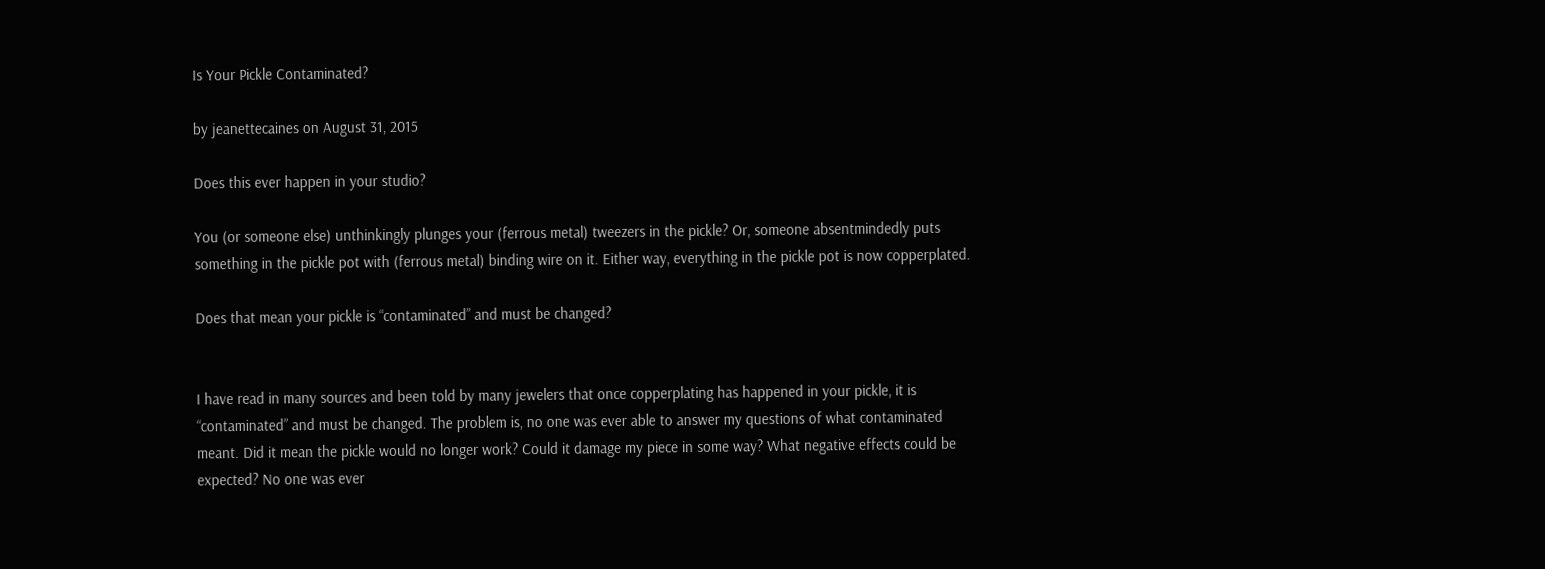Is Your Pickle Contaminated?

by jeanettecaines on August 31, 2015

Does this ever happen in your studio?

You (or someone else) unthinkingly plunges your (ferrous metal) tweezers in the pickle? Or, someone absentmindedly puts something in the pickle pot with (ferrous metal) binding wire on it. Either way, everything in the pickle pot is now copperplated.

Does that mean your pickle is “contaminated” and must be changed?


I have read in many sources and been told by many jewelers that once copperplating has happened in your pickle, it is “contaminated” and must be changed. The problem is, no one was ever able to answer my questions of what contaminated meant. Did it mean the pickle would no longer work? Could it damage my piece in some way? What negative effects could be expected? No one was ever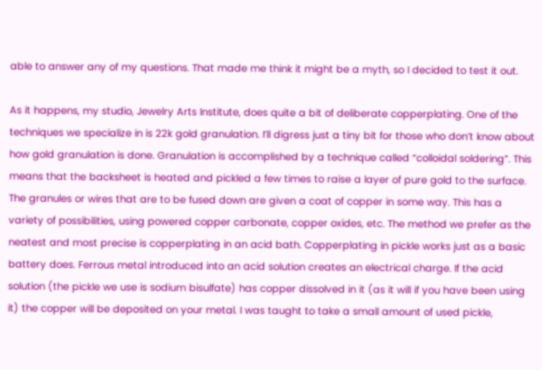able to answer any of my questions. That made me think it might be a myth, so I decided to test it out.

As it happens, my studio, Jewelry Arts Institute, does quite a bit of deliberate copperplating. One of the techniques we specialize in is 22k gold granulation. I’ll digress just a tiny bit for those who don’t know about how gold granulation is done. Granulation is accomplished by a technique called “colloidal soldering”. This means that the backsheet is heated and pickled a few times to raise a layer of pure gold to the surface. The granules or wires that are to be fused down are given a coat of copper in some way. This has a variety of possibilities, using powered copper carbonate, copper oxides, etc. The method we prefer as the neatest and most precise is copperplating in an acid bath. Copperplating in pickle works just as a basic battery does. Ferrous metal introduced into an acid solution creates an electrical charge. If the acid solution (the pickle we use is sodium bisulfate) has copper dissolved in it (as it will if you have been using it) the copper will be deposited on your metal. I was taught to take a small amount of used pickle,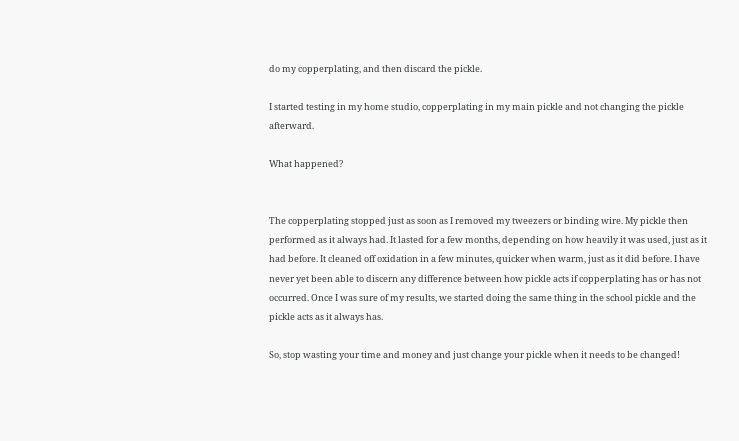do my copperplating, and then discard the pickle.

I started testing in my home studio, copperplating in my main pickle and not changing the pickle afterward.

What happened?


The copperplating stopped just as soon as I removed my tweezers or binding wire. My pickle then performed as it always had. It lasted for a few months, depending on how heavily it was used, just as it had before. It cleaned off oxidation in a few minutes, quicker when warm, just as it did before. I have never yet been able to discern any difference between how pickle acts if copperplating has or has not occurred. Once I was sure of my results, we started doing the same thing in the school pickle and the pickle acts as it always has.

So, stop wasting your time and money and just change your pickle when it needs to be changed!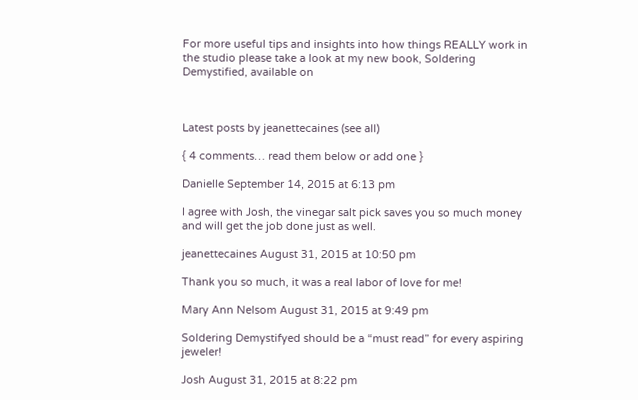For more useful tips and insights into how things REALLY work in the studio please take a look at my new book, Soldering Demystified, available on



Latest posts by jeanettecaines (see all)

{ 4 comments… read them below or add one }

Danielle September 14, 2015 at 6:13 pm

I agree with Josh, the vinegar salt pick saves you so much money and will get the job done just as well.

jeanettecaines August 31, 2015 at 10:50 pm

Thank you so much, it was a real labor of love for me!

Mary Ann Nelsom August 31, 2015 at 9:49 pm

Soldering Demystifyed should be a “must read” for every aspiring jeweler!

Josh August 31, 2015 at 8:22 pm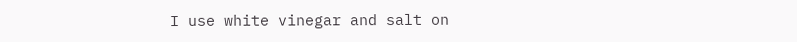I use white vinegar and salt on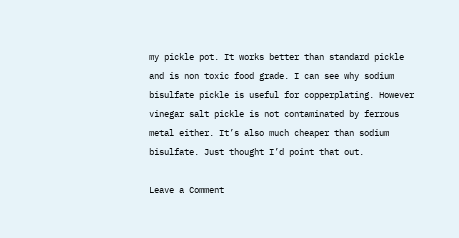my pickle pot. It works better than standard pickle and is non toxic food grade. I can see why sodium bisulfate pickle is useful for copperplating. However vinegar salt pickle is not contaminated by ferrous metal either. It’s also much cheaper than sodium bisulfate. Just thought I’d point that out.

Leave a Comment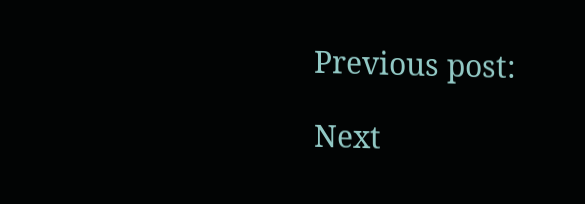Previous post:

Next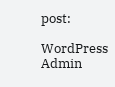post:

WordPress Admin